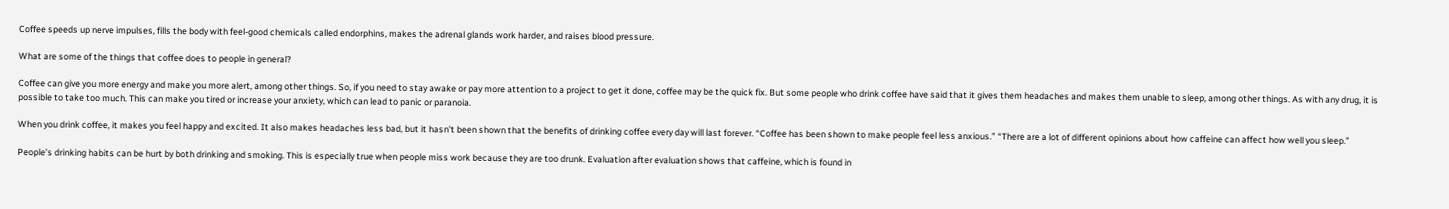Coffee speeds up nerve impulses, fills the body with feel-good chemicals called endorphins, makes the adrenal glands work harder, and raises blood pressure.

What are some of the things that coffee does to people in general?

Coffee can give you more energy and make you more alert, among other things. So, if you need to stay awake or pay more attention to a project to get it done, coffee may be the quick fix. But some people who drink coffee have said that it gives them headaches and makes them unable to sleep, among other things. As with any drug, it is possible to take too much. This can make you tired or increase your anxiety, which can lead to panic or paranoia.

When you drink coffee, it makes you feel happy and excited. It also makes headaches less bad, but it hasn’t been shown that the benefits of drinking coffee every day will last forever. “Coffee has been shown to make people feel less anxious.” “There are a lot of different opinions about how caffeine can affect how well you sleep.”

People’s drinking habits can be hurt by both drinking and smoking. This is especially true when people miss work because they are too drunk. Evaluation after evaluation shows that caffeine, which is found in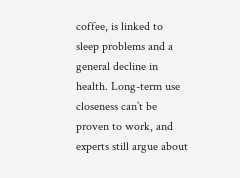coffee, is linked to sleep problems and a general decline in health. Long-term use closeness can’t be proven to work, and experts still argue about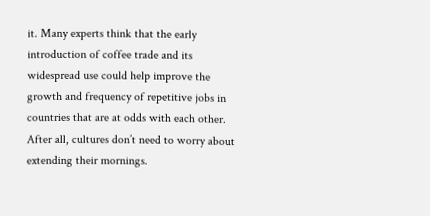it. Many experts think that the early introduction of coffee trade and its widespread use could help improve the growth and frequency of repetitive jobs in countries that are at odds with each other. After all, cultures don’t need to worry about extending their mornings.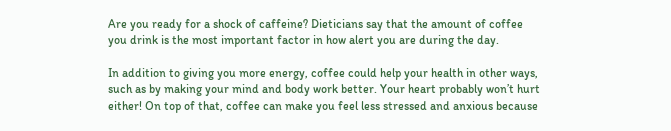Are you ready for a shock of caffeine? Dieticians say that the amount of coffee you drink is the most important factor in how alert you are during the day.

In addition to giving you more energy, coffee could help your health in other ways, such as by making your mind and body work better. Your heart probably won’t hurt either! On top of that, coffee can make you feel less stressed and anxious because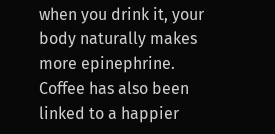when you drink it, your body naturally makes more epinephrine. Coffee has also been linked to a happier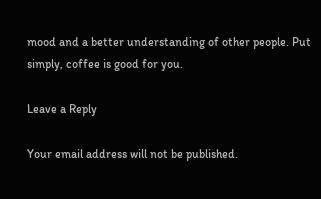mood and a better understanding of other people. Put simply, coffee is good for you.

Leave a Reply

Your email address will not be published.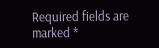Required fields are marked *